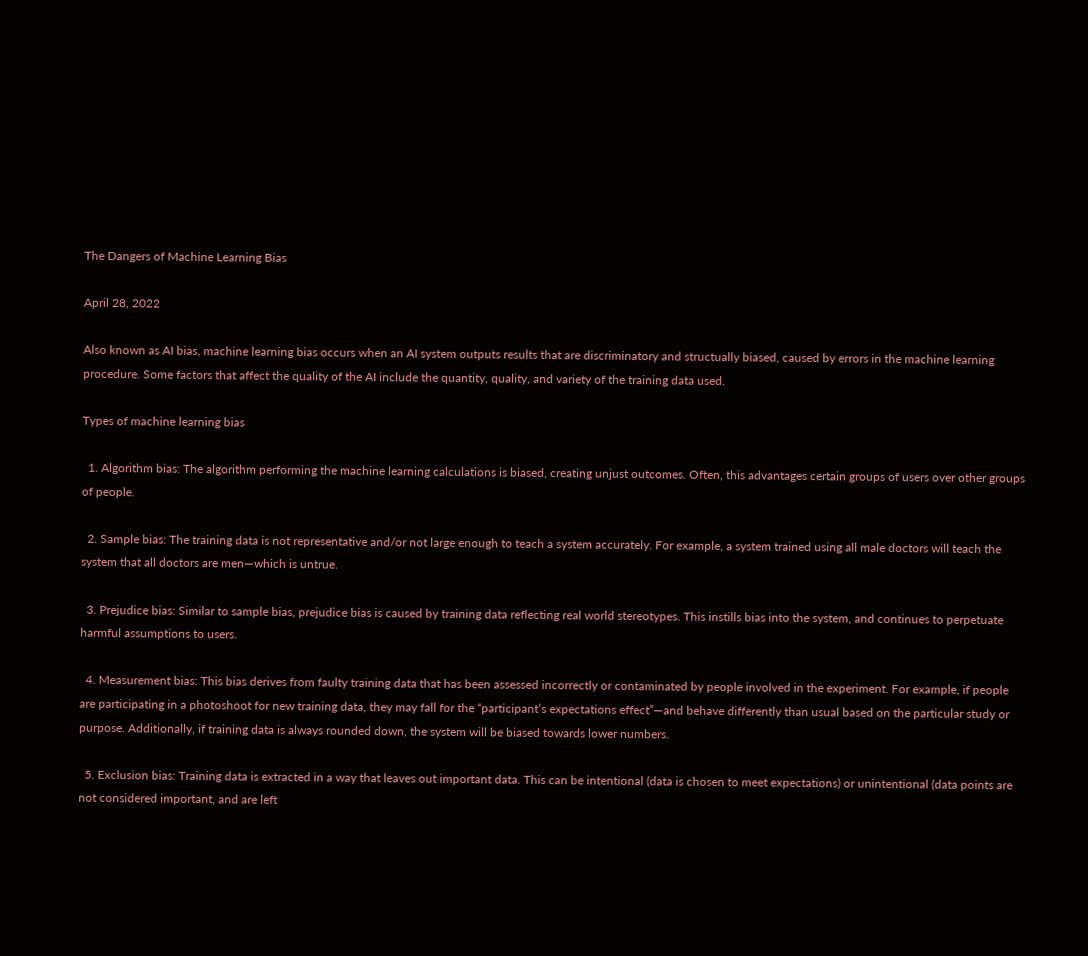The Dangers of Machine Learning Bias

April 28, 2022

Also known as AI bias, machine learning bias occurs when an AI system outputs results that are discriminatory and structually biased, caused by errors in the machine learning procedure. Some factors that affect the quality of the AI include the quantity, quality, and variety of the training data used.

Types of machine learning bias

  1. Algorithm bias: The algorithm performing the machine learning calculations is biased, creating unjust outcomes. Often, this advantages certain groups of users over other groups of people.

  2. Sample bias: The training data is not representative and/or not large enough to teach a system accurately. For example, a system trained using all male doctors will teach the system that all doctors are men—which is untrue.

  3. Prejudice bias: Similar to sample bias, prejudice bias is caused by training data reflecting real world stereotypes. This instills bias into the system, and continues to perpetuate harmful assumptions to users.

  4. Measurement bias: This bias derives from faulty training data that has been assessed incorrectly or contaminated by people involved in the experiment. For example, if people are participating in a photoshoot for new training data, they may fall for the “participant’s expectations effect”—and behave differently than usual based on the particular study or purpose. Additionally, if training data is always rounded down, the system will be biased towards lower numbers.

  5. Exclusion bias: Training data is extracted in a way that leaves out important data. This can be intentional (data is chosen to meet expectations) or unintentional (data points are not considered important, and are left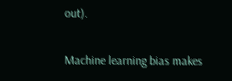out).

Machine learning bias makes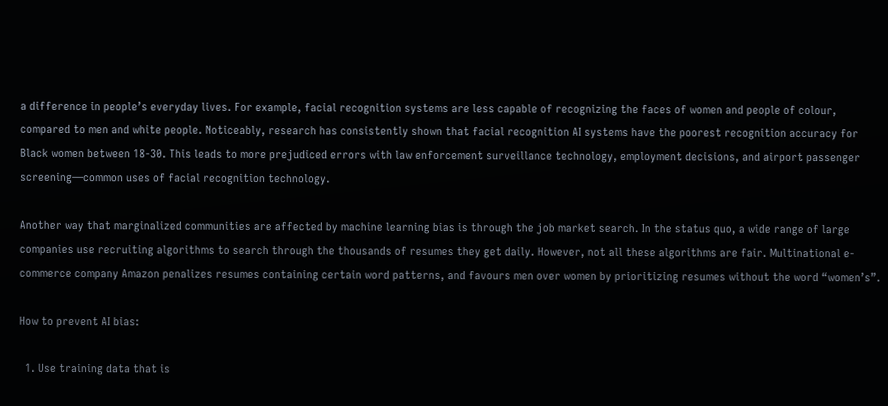a difference in people’s everyday lives. For example, facial recognition systems are less capable of recognizing the faces of women and people of colour, compared to men and white people. Noticeably, research has consistently shown that facial recognition AI systems have the poorest recognition accuracy for Black women between 18-30. This leads to more prejudiced errors with law enforcement surveillance technology, employment decisions, and airport passenger screening—common uses of facial recognition technology.

Another way that marginalized communities are affected by machine learning bias is through the job market search. In the status quo, a wide range of large companies use recruiting algorithms to search through the thousands of resumes they get daily. However, not all these algorithms are fair. Multinational e-commerce company Amazon penalizes resumes containing certain word patterns, and favours men over women by prioritizing resumes without the word “women’s”.

How to prevent AI bias:

  1. Use training data that is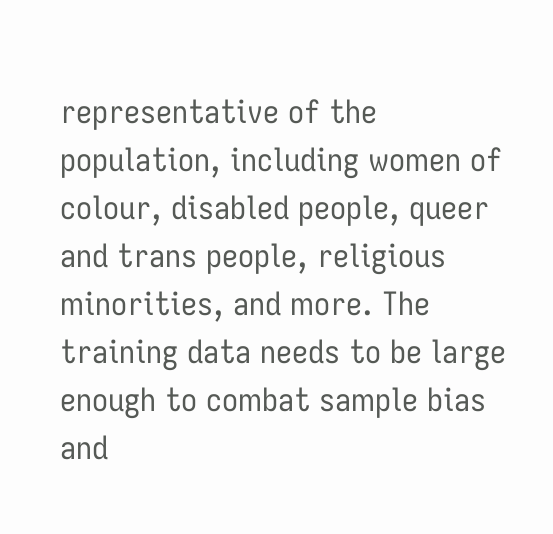representative of the population, including women of colour, disabled people, queer and trans people, religious minorities, and more. The training data needs to be large enough to combat sample bias and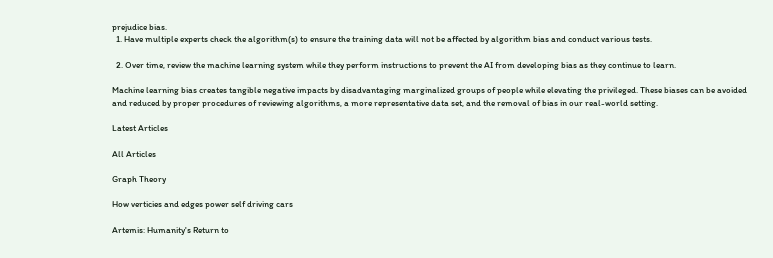prejudice bias.
  1. Have multiple experts check the algorithm(s) to ensure the training data will not be affected by algorithm bias and conduct various tests.

  2. Over time, review the machine learning system while they perform instructions to prevent the AI from developing bias as they continue to learn.

Machine learning bias creates tangible negative impacts by disadvantaging marginalized groups of people while elevating the privileged. These biases can be avoided and reduced by proper procedures of reviewing algorithms, a more representative data set, and the removal of bias in our real-world setting.

Latest Articles

All Articles

Graph Theory

How verticies and edges power self driving cars

Artemis: Humanity's Return to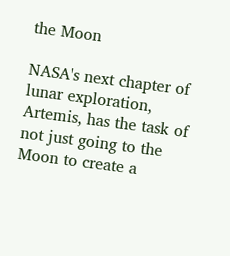the Moon

NASA's next chapter of lunar exploration, Artemis, has the task of not just going to the Moon to create a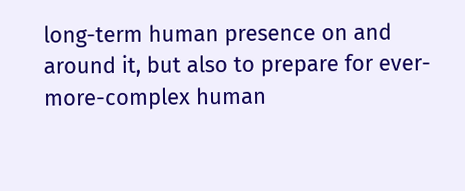long-term human presence on and around it, but also to prepare for ever-more-complex human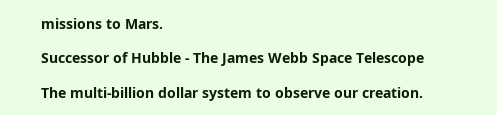missions to Mars.

Successor of Hubble - The James Webb Space Telescope

The multi-billion dollar system to observe our creation.